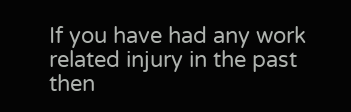If you have had any work related injury in the past then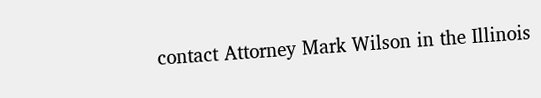contact Attorney Mark Wilson in the Illinois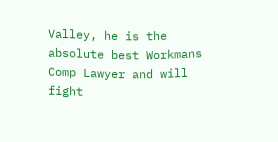Valley, he is the absolute best Workmans Comp Lawyer and will fight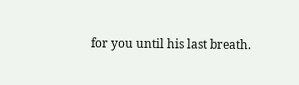for you until his last breath.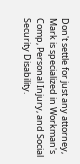Don't settle for just any attorney, Mark is specialized in Workman's Comp, Personal Injury, and Social Security Disability.